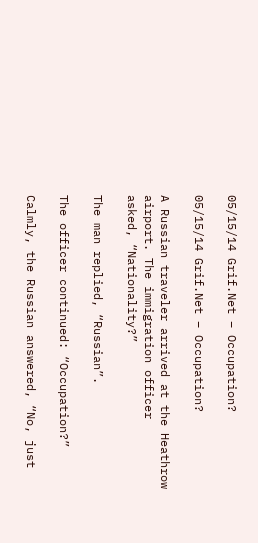05/15/14 Grif.Net – Occupation?

05/15/14 Grif.Net – Occupation?

A Russian traveler arrived at the Heathrow airport. The immigration officer
asked, “Nationality?”

The man replied, “Russian”.

The officer continued: “Occupation?”

Calmly, the Russian answered, “No, just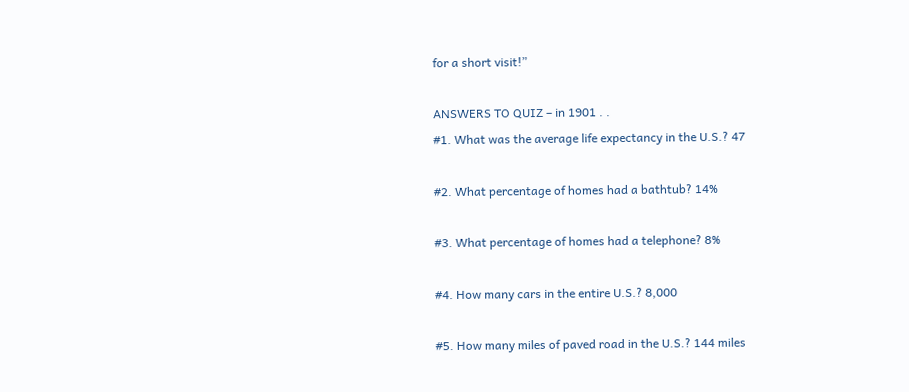for a short visit!”

ANSWERS TO QUIZ – in 1901 . .
#1. What was the average life expectancy in the U.S.? 47

#2. What percentage of homes had a bathtub? 14%

#3. What percentage of homes had a telephone? 8%

#4. How many cars in the entire U.S.? 8,000

#5. How many miles of paved road in the U.S.? 144 miles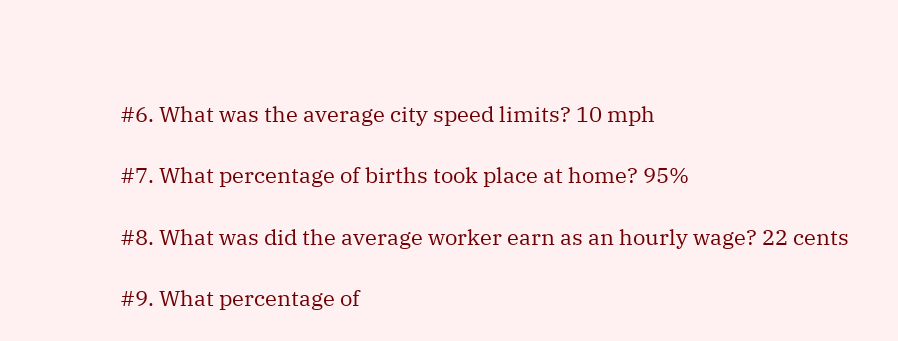#6. What was the average city speed limits? 10 mph

#7. What percentage of births took place at home? 95%

#8. What was did the average worker earn as an hourly wage? 22 cents

#9. What percentage of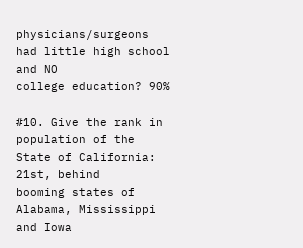physicians/surgeons had little high school and NO
college education? 90%

#10. Give the rank in population of the State of California: 21st, behind
booming states of Alabama, Mississippi and Iowa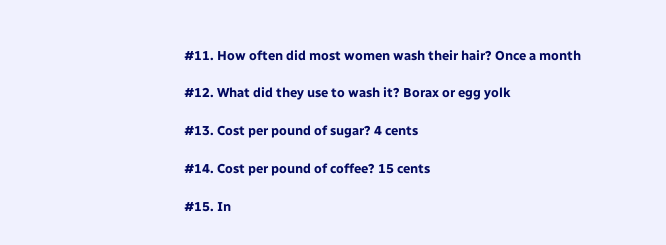#11. How often did most women wash their hair? Once a month

#12. What did they use to wash it? Borax or egg yolk

#13. Cost per pound of sugar? 4 cents

#14. Cost per pound of coffee? 15 cents

#15. In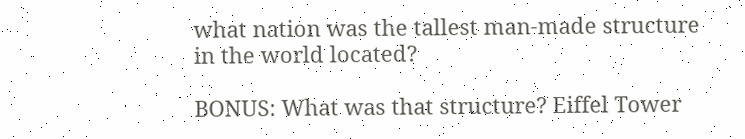what nation was the tallest man-made structure in the world located?

BONUS: What was that structure? Eiffel Tower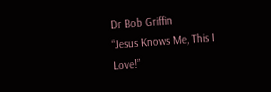Dr Bob Griffin
“Jesus Knows Me, This I Love!”